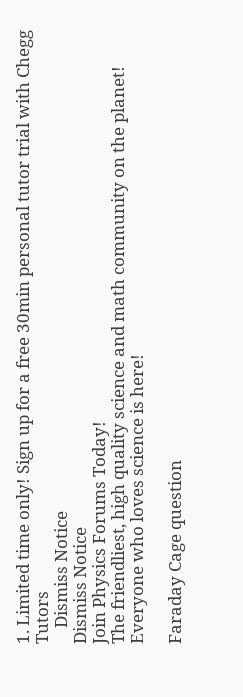1. Limited time only! Sign up for a free 30min personal tutor trial with Chegg Tutors
    Dismiss Notice
Dismiss Notice
Join Physics Forums Today!
The friendliest, high quality science and math community on the planet! Everyone who loves science is here!

Faraday Cage question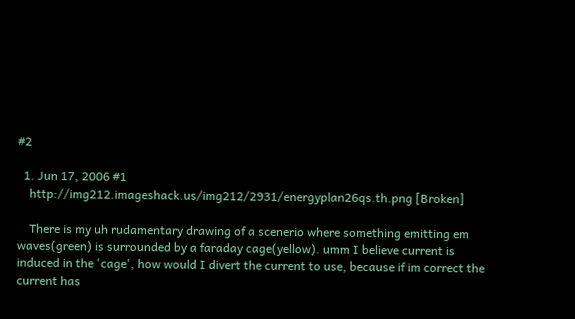#2

  1. Jun 17, 2006 #1
    http://img212.imageshack.us/img212/2931/energyplan26qs.th.png [Broken]

    There is my uh rudamentary drawing of a scenerio where something emitting em waves(green) is surrounded by a faraday cage(yellow). umm I believe current is induced in the 'cage', how would I divert the current to use, because if im correct the current has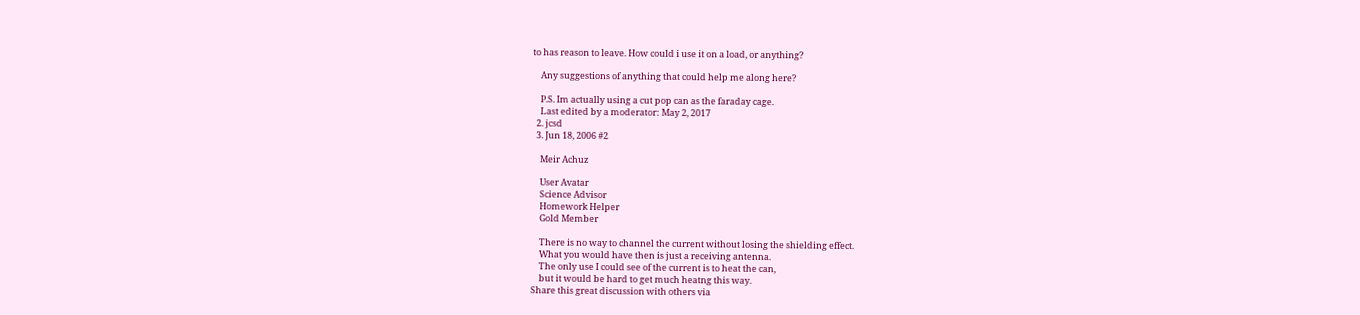to has reason to leave. How could i use it on a load, or anything?

    Any suggestions of anything that could help me along here?

    P.S. Im actually using a cut pop can as the faraday cage.
    Last edited by a moderator: May 2, 2017
  2. jcsd
  3. Jun 18, 2006 #2

    Meir Achuz

    User Avatar
    Science Advisor
    Homework Helper
    Gold Member

    There is no way to channel the current without losing the shielding effect.
    What you would have then is just a receiving antenna.
    The only use I could see of the current is to heat the can,
    but it would be hard to get much heatng this way.
Share this great discussion with others via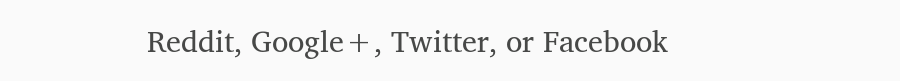Reddit, Google+, Twitter, or Facebook